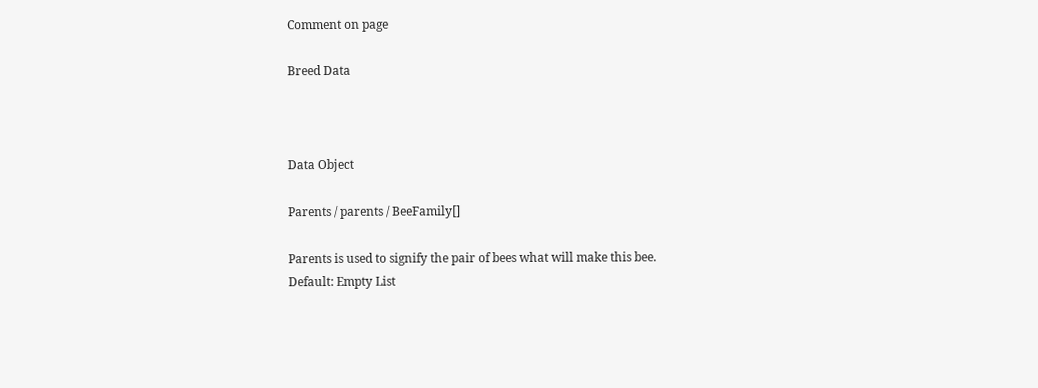Comment on page

Breed Data



Data Object

Parents / parents / BeeFamily[]

Parents is used to signify the pair of bees what will make this bee.
Default: Empty List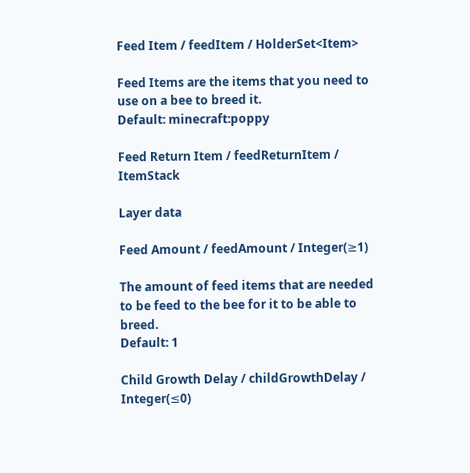Feed Item / feedItem / HolderSet<Item>

Feed Items are the items that you need to use on a bee to breed it.
Default: minecraft:poppy

Feed Return Item / feedReturnItem / ItemStack

Layer data

Feed Amount / feedAmount / Integer(≥1)

The amount of feed items that are needed to be feed to the bee for it to be able to breed.
Default: 1

Child Growth Delay / childGrowthDelay / Integer(≤0)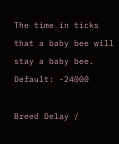The time in ticks that a baby bee will stay a baby bee.
Default: -24000

Breed Delay /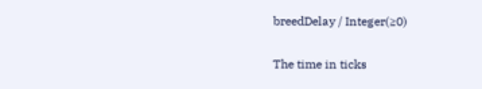breedDelay / Integer(≥0)

The time in ticks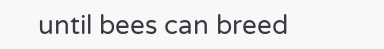until bees can breed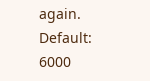again.
Default: 6000